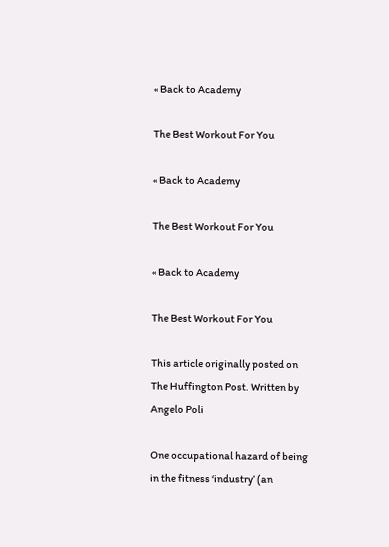« Back to Academy

The Best Workout For You

« Back to Academy

The Best Workout For You

« Back to Academy

The Best Workout For You

This article originally posted on The Huffington Post. Written by Angelo Poli

One occupational hazard of being in the fitness ‘industry’ (an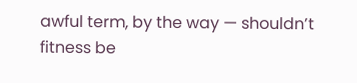awful term, by the way — shouldn’t fitness be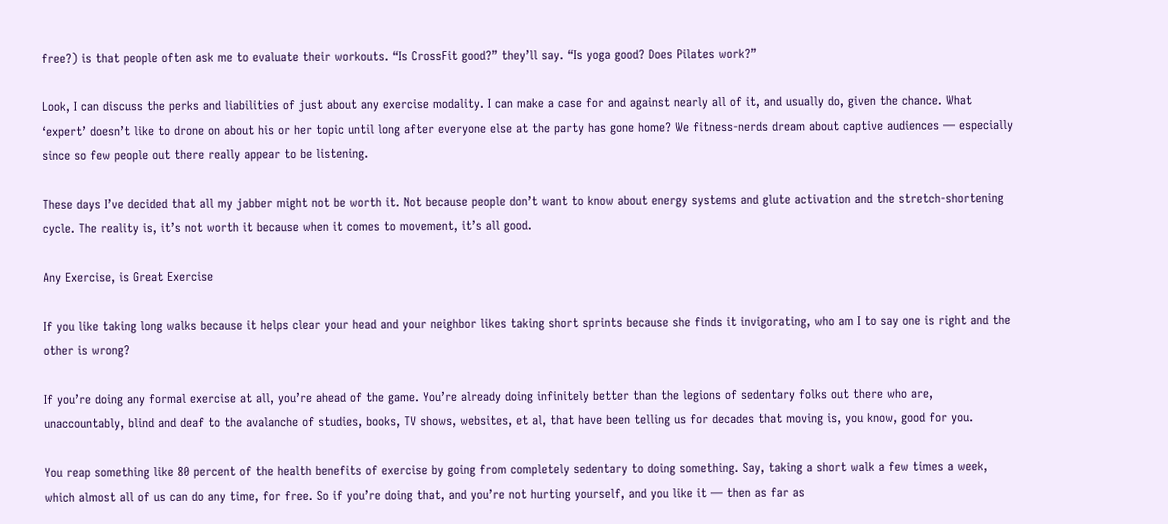free?) is that people often ask me to evaluate their workouts. “Is CrossFit good?” they’ll say. “Is yoga good? Does Pilates work?”

Look, I can discuss the perks and liabilities of just about any exercise modality. I can make a case for and against nearly all of it, and usually do, given the chance. What ‘expert’ doesn’t like to drone on about his or her topic until long after everyone else at the party has gone home? We fitness-nerds dream about captive audiences — especially since so few people out there really appear to be listening.

These days I’ve decided that all my jabber might not be worth it. Not because people don’t want to know about energy systems and glute activation and the stretch-shortening cycle. The reality is, it’s not worth it because when it comes to movement, it’s all good.

Any Exercise, is Great Exercise

If you like taking long walks because it helps clear your head and your neighbor likes taking short sprints because she finds it invigorating, who am I to say one is right and the other is wrong?

If you’re doing any formal exercise at all, you’re ahead of the game. You’re already doing infinitely better than the legions of sedentary folks out there who are, unaccountably, blind and deaf to the avalanche of studies, books, TV shows, websites, et al, that have been telling us for decades that moving is, you know, good for you.

You reap something like 80 percent of the health benefits of exercise by going from completely sedentary to doing something. Say, taking a short walk a few times a week, which almost all of us can do any time, for free. So if you’re doing that, and you’re not hurting yourself, and you like it — then as far as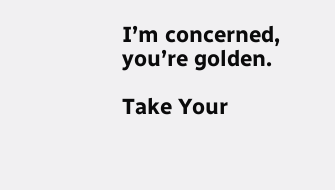I’m concerned, you’re golden.

Take Your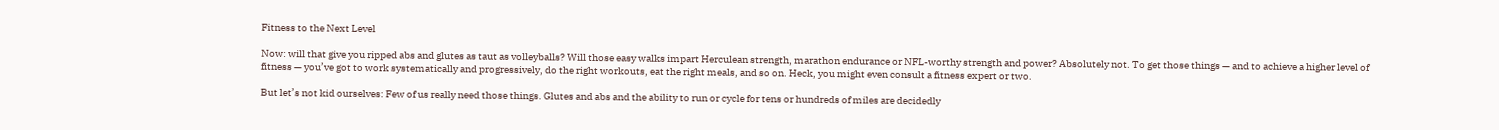Fitness to the Next Level

Now: will that give you ripped abs and glutes as taut as volleyballs? Will those easy walks impart Herculean strength, marathon endurance or NFL-worthy strength and power? Absolutely not. To get those things — and to achieve a higher level of fitness — you’ve got to work systematically and progressively, do the right workouts, eat the right meals, and so on. Heck, you might even consult a fitness expert or two.

But let’s not kid ourselves: Few of us really need those things. Glutes and abs and the ability to run or cycle for tens or hundreds of miles are decidedly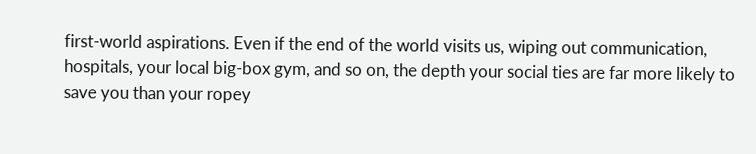first-world aspirations. Even if the end of the world visits us, wiping out communication, hospitals, your local big-box gym, and so on, the depth your social ties are far more likely to save you than your ropey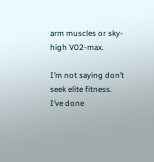arm muscles or sky-high V02-max.

I’m not saying don’t seek elite fitness. I’ve done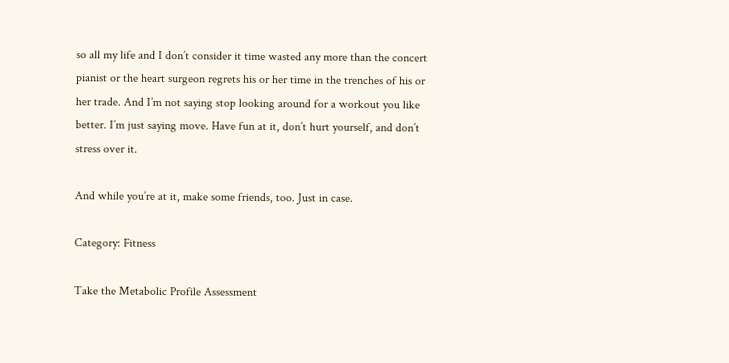so all my life and I don’t consider it time wasted any more than the concert pianist or the heart surgeon regrets his or her time in the trenches of his or her trade. And I’m not saying stop looking around for a workout you like better. I’m just saying move. Have fun at it, don’t hurt yourself, and don’t stress over it.

And while you’re at it, make some friends, too. Just in case.

Category: Fitness

Take the Metabolic Profile Assessment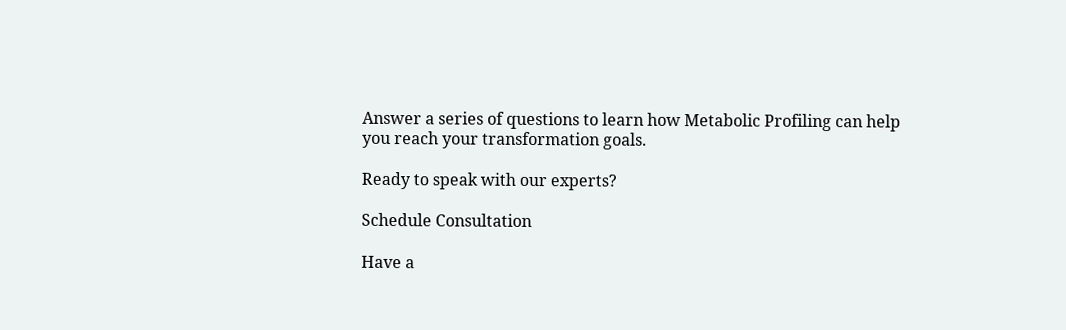Answer a series of questions to learn how Metabolic Profiling can help you reach your transformation goals.

Ready to speak with our experts?

Schedule Consultation

Have a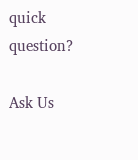quick question?

Ask Us